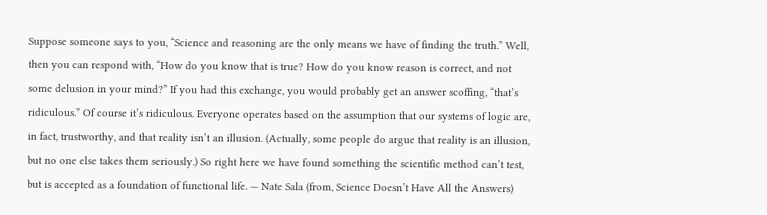Suppose someone says to you, “Science and reasoning are the only means we have of finding the truth.” Well, then you can respond with, “How do you know that is true? How do you know reason is correct, and not some delusion in your mind?” If you had this exchange, you would probably get an answer scoffing, “that’s ridiculous.” Of course it’s ridiculous. Everyone operates based on the assumption that our systems of logic are, in fact, trustworthy, and that reality isn’t an illusion. (Actually, some people do argue that reality is an illusion, but no one else takes them seriously.) So right here we have found something the scientific method can’t test, but is accepted as a foundation of functional life. — Nate Sala (from, Science Doesn’t Have All the Answers)